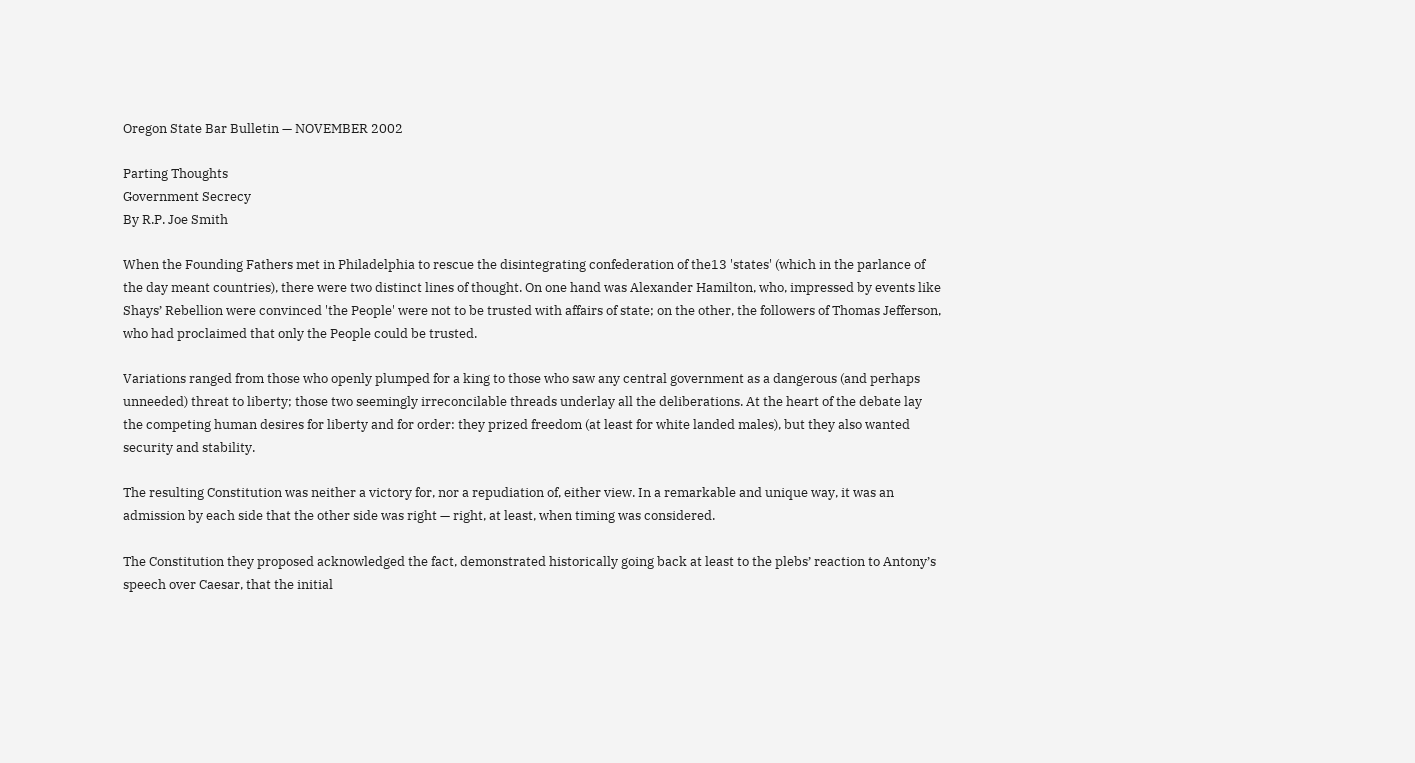Oregon State Bar Bulletin — NOVEMBER 2002

Parting Thoughts
Government Secrecy
By R.P. Joe Smith

When the Founding Fathers met in Philadelphia to rescue the disintegrating confederation of the13 'states' (which in the parlance of the day meant countries), there were two distinct lines of thought. On one hand was Alexander Hamilton, who, impressed by events like Shays’ Rebellion were convinced 'the People' were not to be trusted with affairs of state; on the other, the followers of Thomas Jefferson, who had proclaimed that only the People could be trusted.

Variations ranged from those who openly plumped for a king to those who saw any central government as a dangerous (and perhaps unneeded) threat to liberty; those two seemingly irreconcilable threads underlay all the deliberations. At the heart of the debate lay the competing human desires for liberty and for order: they prized freedom (at least for white landed males), but they also wanted security and stability.

The resulting Constitution was neither a victory for, nor a repudiation of, either view. In a remarkable and unique way, it was an admission by each side that the other side was right — right, at least, when timing was considered.

The Constitution they proposed acknowledged the fact, demonstrated historically going back at least to the plebs’ reaction to Antony’s speech over Caesar, that the initial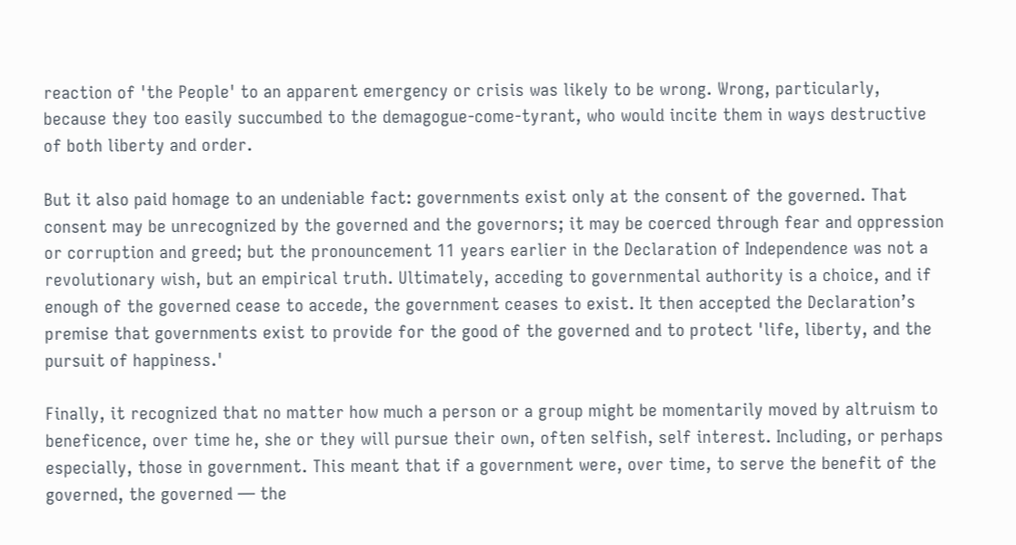reaction of 'the People' to an apparent emergency or crisis was likely to be wrong. Wrong, particularly, because they too easily succumbed to the demagogue-come-tyrant, who would incite them in ways destructive of both liberty and order.

But it also paid homage to an undeniable fact: governments exist only at the consent of the governed. That consent may be unrecognized by the governed and the governors; it may be coerced through fear and oppression or corruption and greed; but the pronouncement 11 years earlier in the Declaration of Independence was not a revolutionary wish, but an empirical truth. Ultimately, acceding to governmental authority is a choice, and if enough of the governed cease to accede, the government ceases to exist. It then accepted the Declaration’s premise that governments exist to provide for the good of the governed and to protect 'life, liberty, and the pursuit of happiness.'

Finally, it recognized that no matter how much a person or a group might be momentarily moved by altruism to beneficence, over time he, she or they will pursue their own, often selfish, self interest. Including, or perhaps especially, those in government. This meant that if a government were, over time, to serve the benefit of the governed, the governed — the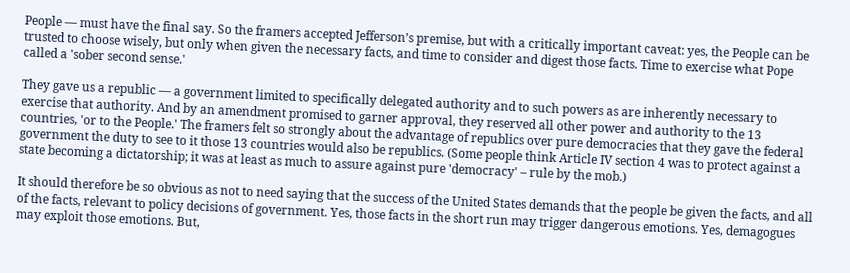People — must have the final say. So the framers accepted Jefferson’s premise, but with a critically important caveat: yes, the People can be trusted to choose wisely, but only when given the necessary facts, and time to consider and digest those facts. Time to exercise what Pope called a 'sober second sense.'

They gave us a republic — a government limited to specifically delegated authority and to such powers as are inherently necessary to exercise that authority. And by an amendment promised to garner approval, they reserved all other power and authority to the 13 countries, 'or to the People.' The framers felt so strongly about the advantage of republics over pure democracies that they gave the federal government the duty to see to it those 13 countries would also be republics. (Some people think Article IV section 4 was to protect against a state becoming a dictatorship; it was at least as much to assure against pure 'democracy' – rule by the mob.)

It should therefore be so obvious as not to need saying that the success of the United States demands that the people be given the facts, and all of the facts, relevant to policy decisions of government. Yes, those facts in the short run may trigger dangerous emotions. Yes, demagogues may exploit those emotions. But,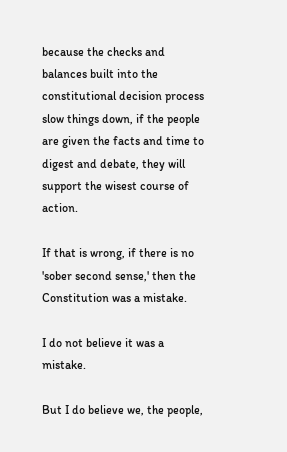because the checks and balances built into the constitutional decision process slow things down, if the people are given the facts and time to digest and debate, they will support the wisest course of action.

If that is wrong, if there is no 'sober second sense,' then the Constitution was a mistake.

I do not believe it was a mistake.

But I do believe we, the people,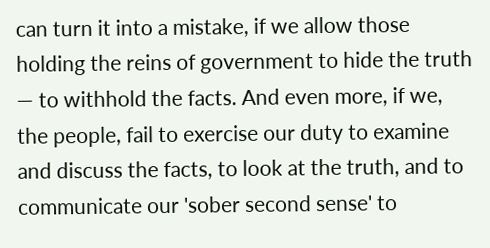can turn it into a mistake, if we allow those holding the reins of government to hide the truth — to withhold the facts. And even more, if we, the people, fail to exercise our duty to examine and discuss the facts, to look at the truth, and to communicate our 'sober second sense' to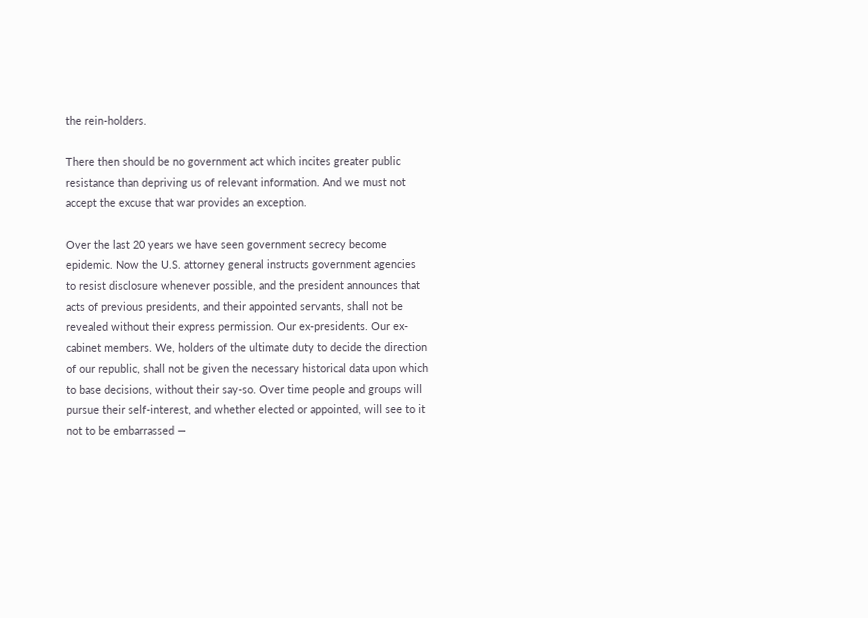the rein-holders.

There then should be no government act which incites greater public resistance than depriving us of relevant information. And we must not accept the excuse that war provides an exception.

Over the last 20 years we have seen government secrecy become epidemic. Now the U.S. attorney general instructs government agencies to resist disclosure whenever possible, and the president announces that acts of previous presidents, and their appointed servants, shall not be revealed without their express permission. Our ex-presidents. Our ex-cabinet members. We, holders of the ultimate duty to decide the direction of our republic, shall not be given the necessary historical data upon which to base decisions, without their say-so. Over time people and groups will pursue their self-interest, and whether elected or appointed, will see to it not to be embarrassed —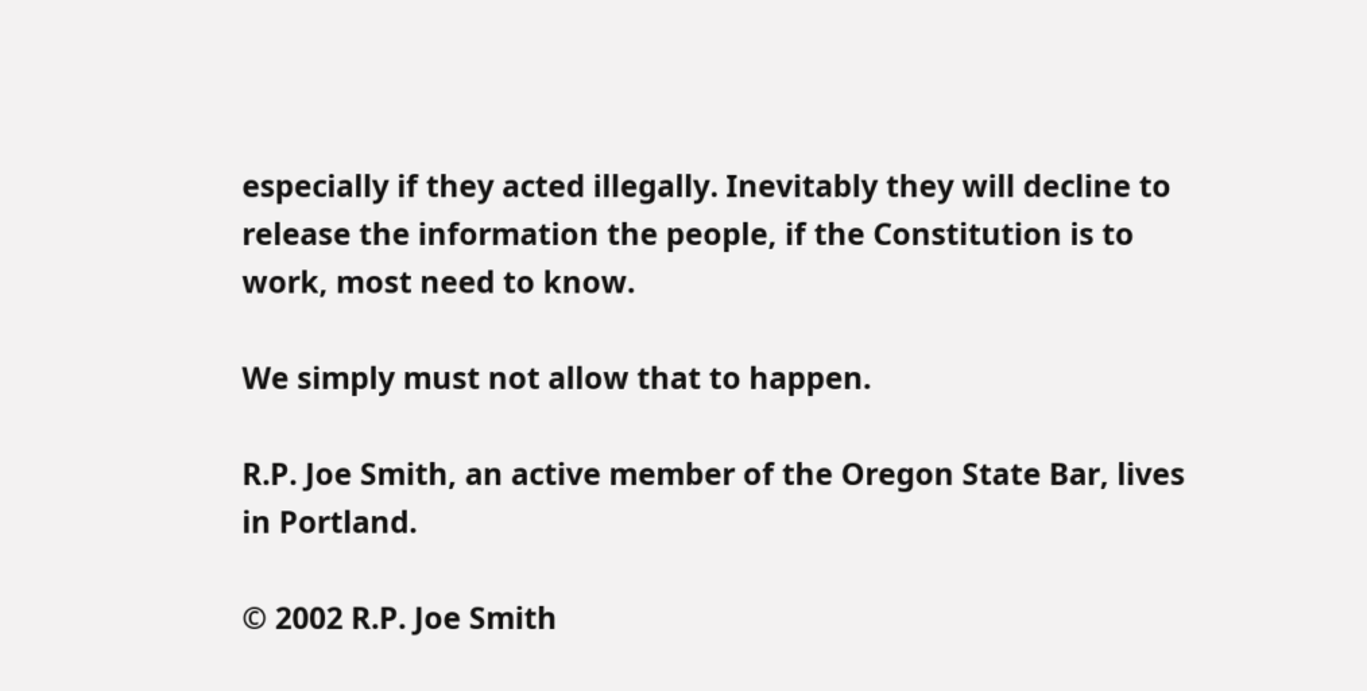especially if they acted illegally. Inevitably they will decline to release the information the people, if the Constitution is to work, most need to know.

We simply must not allow that to happen.

R.P. Joe Smith, an active member of the Oregon State Bar, lives in Portland.

© 2002 R.P. Joe Smith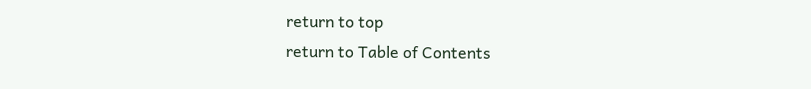return to top
return to Table of Contents